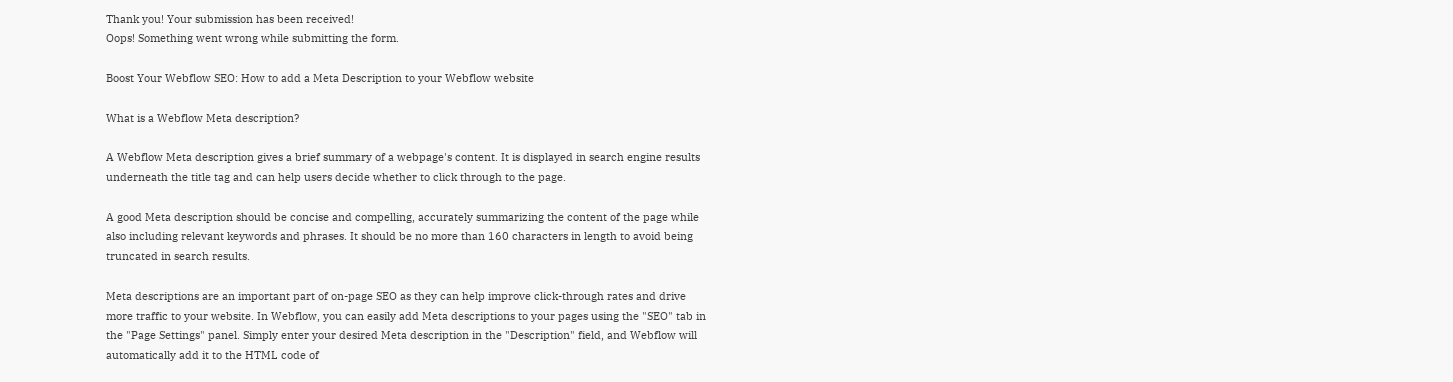Thank you! Your submission has been received!
Oops! Something went wrong while submitting the form.

Boost Your Webflow SEO: How to add a Meta Description to your Webflow website

What is a Webflow Meta description?

A Webflow Meta description gives a brief summary of a webpage's content. It is displayed in search engine results underneath the title tag and can help users decide whether to click through to the page.

A good Meta description should be concise and compelling, accurately summarizing the content of the page while also including relevant keywords and phrases. It should be no more than 160 characters in length to avoid being truncated in search results.

Meta descriptions are an important part of on-page SEO as they can help improve click-through rates and drive more traffic to your website. In Webflow, you can easily add Meta descriptions to your pages using the "SEO" tab in the "Page Settings" panel. Simply enter your desired Meta description in the "Description" field, and Webflow will automatically add it to the HTML code of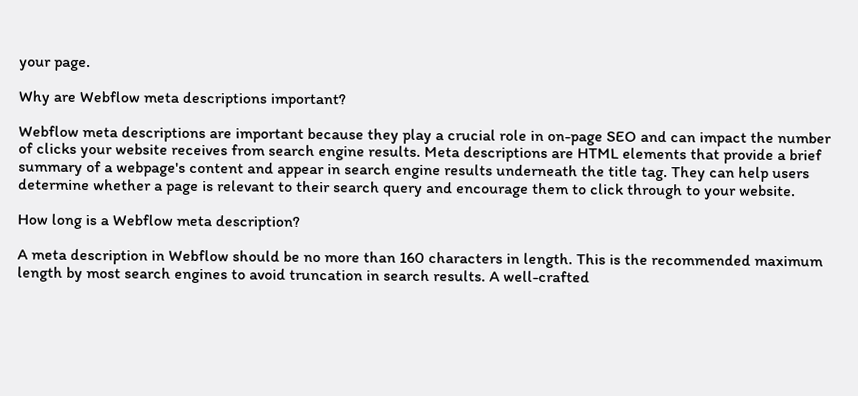your page.

Why are Webflow meta descriptions important?

Webflow meta descriptions are important because they play a crucial role in on-page SEO and can impact the number of clicks your website receives from search engine results. Meta descriptions are HTML elements that provide a brief summary of a webpage's content and appear in search engine results underneath the title tag. They can help users determine whether a page is relevant to their search query and encourage them to click through to your website.

How long is a Webflow meta description?

A meta description in Webflow should be no more than 160 characters in length. This is the recommended maximum length by most search engines to avoid truncation in search results. A well-crafted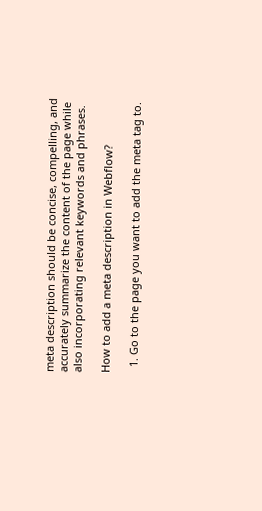meta description should be concise, compelling, and accurately summarize the content of the page while also incorporating relevant keywords and phrases.

How to add a meta description in Webflow?

  1. Go to the page you want to add the meta tag to.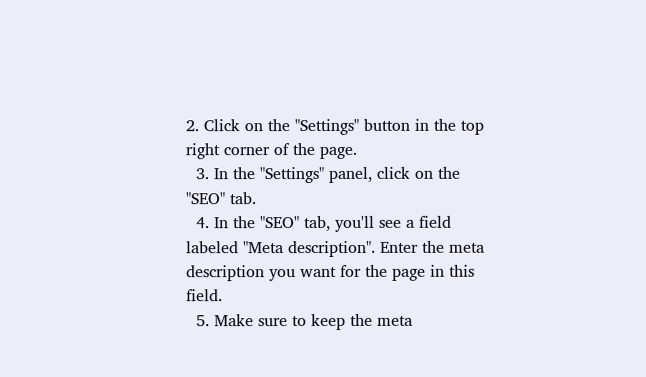2. Click on the "Settings" button in the top right corner of the page.
  3. In the "Settings" panel, click on the "SEO" tab.
  4. In the "SEO" tab, you'll see a field labeled "Meta description". Enter the meta description you want for the page in this field.
  5. Make sure to keep the meta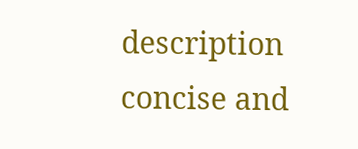description concise and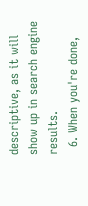descriptive, as it will show up in search engine results.
  6. When you're done,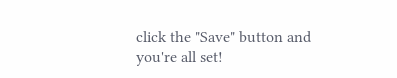click the "Save" button and you're all set!